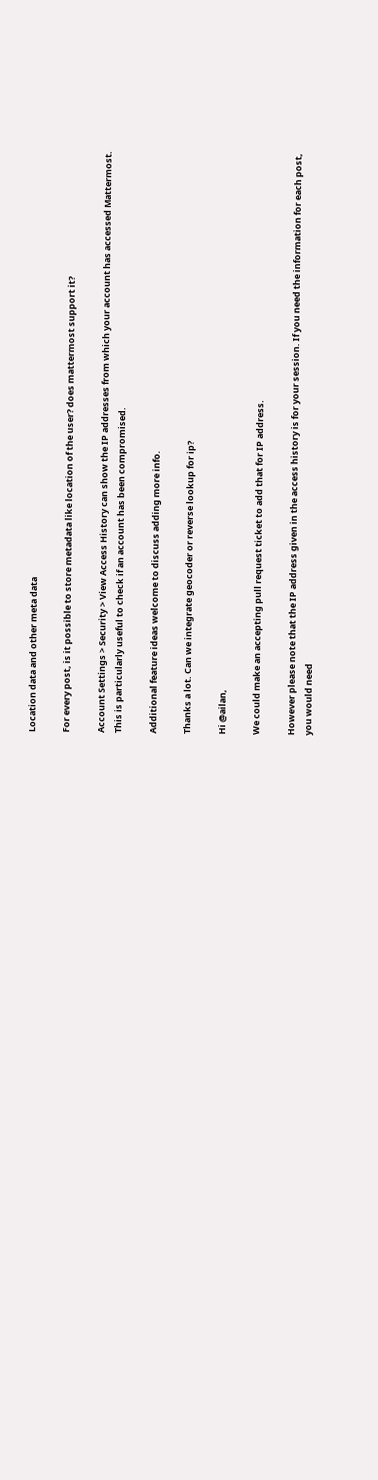Location data and other meta data

For every post, is it possible to store metadata like location of the user? does mattermost support it?

Account Settings > Security > View Access History can show the IP addresses from which your account has accessed Mattermost. This is particularly useful to check if an account has been compromised.

Additional feature ideas welcome to discuss adding more info.

Thanks a lot. Can we integrate geocoder or reverse lookup for ip?

Hi @ailan,

We could make an accepting pull request ticket to add that for IP address.

However please note that the IP address given in the access history is for your session. If you need the information for each post, you would need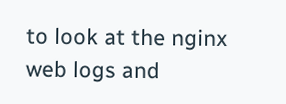to look at the nginx web logs and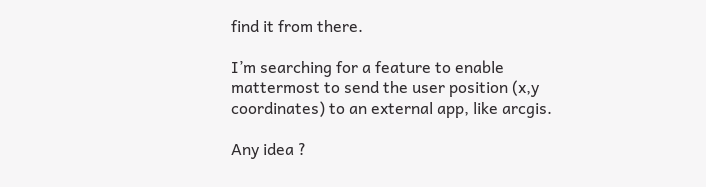find it from there.

I’m searching for a feature to enable mattermost to send the user position (x,y coordinates) to an external app, like arcgis.

Any idea ?